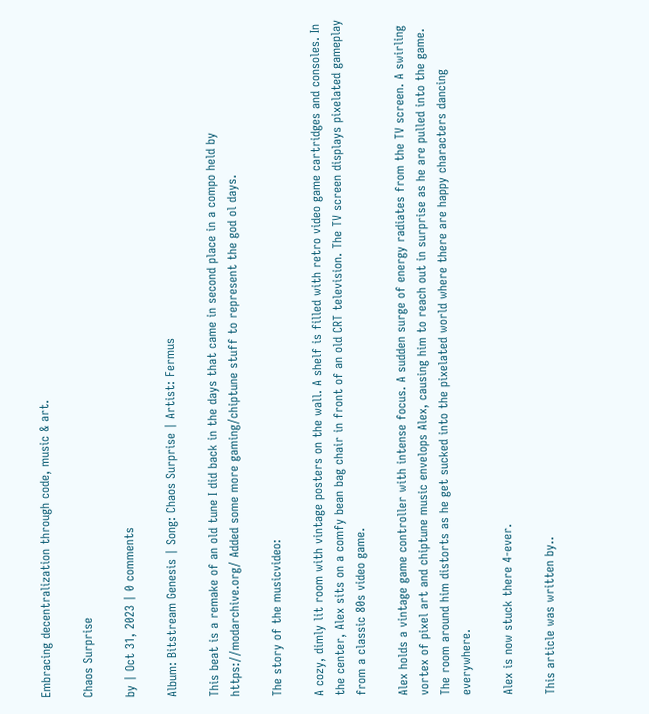Embracing decentralization through code, music & art.

Chaos Surprise

by | Oct 31, 2023 | 0 comments

Album: Bitstream Genesis | Song: Chaos Surprise | Artist: Fermus

This beat is a remake of an old tune I did back in the days that came in second place in a compo held by https://modarchive.org/ Added some more gaming/chiptune stuff to represent the god ol days.

The story of the musicvideo:

A cozy, dimly lit room with vintage posters on the wall. A shelf is filled with retro video game cartridges and consoles. In the center, Alex sits on a comfy bean bag chair in front of an old CRT television. The TV screen displays pixelated gameplay from a classic 80s video game.

Alex holds a vintage game controller with intense focus. A sudden surge of energy radiates from the TV screen. A swirling vortex of pixel art and chiptune music envelops Alex, causing him to reach out in surprise as he are pulled into the game. The room around him distorts as he get sucked into the pixelated world where there are happy characters dancing everywhere.

Alex is now stuck there 4-ever.

This article was written by..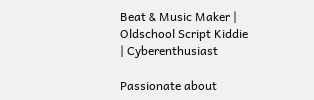Beat & Music Maker | Oldschool Script Kiddie | Cyberenthusiast

Passionate about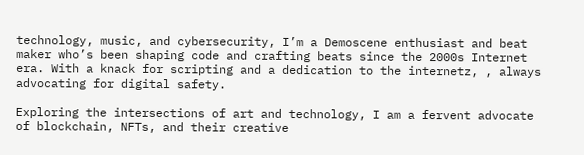technology, music, and cybersecurity, I’m a Demoscene enthusiast and beat maker who’s been shaping code and crafting beats since the 2000s Internet era. With a knack for scripting and a dedication to the internetz, , always advocating for digital safety.

Exploring the intersections of art and technology, I am a fervent advocate of blockchain, NFTs, and their creative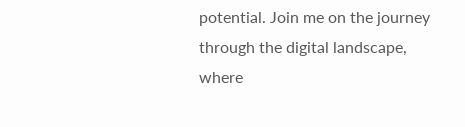potential. Join me on the journey through the digital landscape, where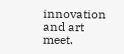innovation and art meet.